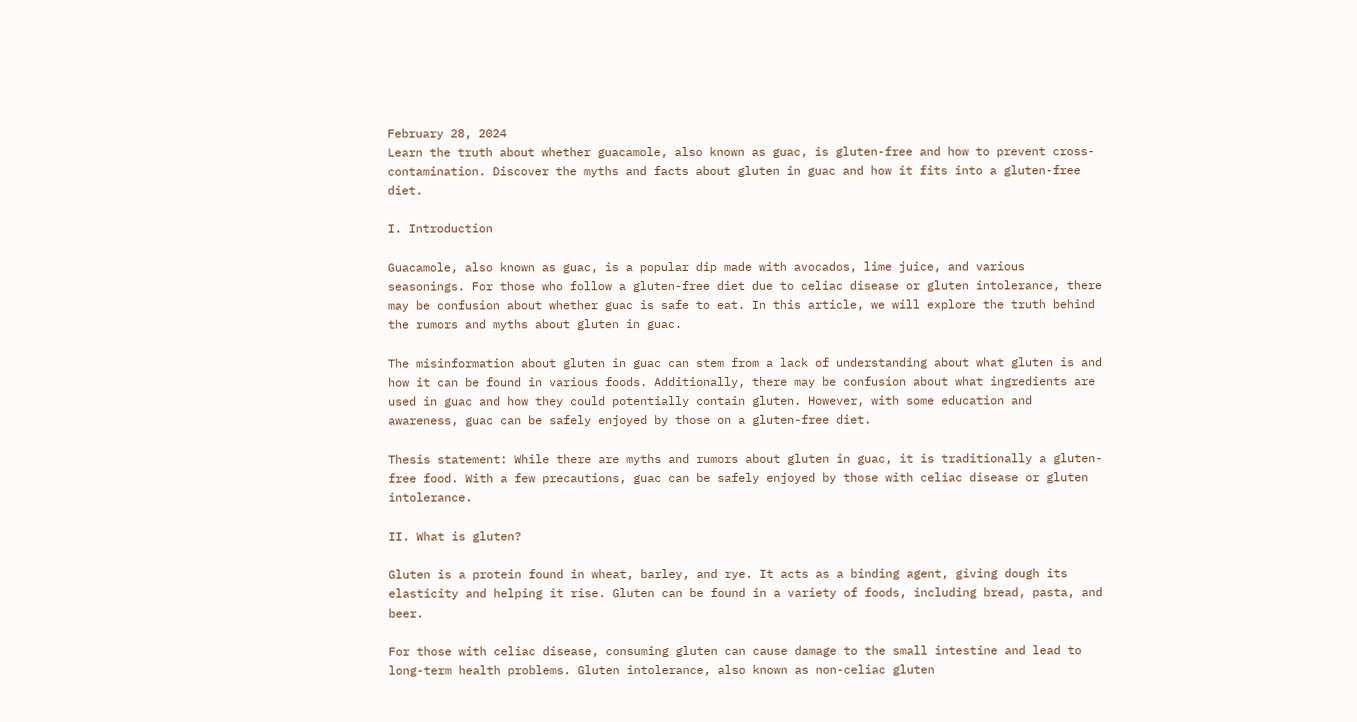February 28, 2024
Learn the truth about whether guacamole, also known as guac, is gluten-free and how to prevent cross-contamination. Discover the myths and facts about gluten in guac and how it fits into a gluten-free diet.

I. Introduction

Guacamole, also known as guac, is a popular dip made with avocados, lime juice, and various seasonings. For those who follow a gluten-free diet due to celiac disease or gluten intolerance, there may be confusion about whether guac is safe to eat. In this article, we will explore the truth behind the rumors and myths about gluten in guac.

The misinformation about gluten in guac can stem from a lack of understanding about what gluten is and how it can be found in various foods. Additionally, there may be confusion about what ingredients are used in guac and how they could potentially contain gluten. However, with some education and awareness, guac can be safely enjoyed by those on a gluten-free diet.

Thesis statement: While there are myths and rumors about gluten in guac, it is traditionally a gluten-free food. With a few precautions, guac can be safely enjoyed by those with celiac disease or gluten intolerance.

II. What is gluten?

Gluten is a protein found in wheat, barley, and rye. It acts as a binding agent, giving dough its elasticity and helping it rise. Gluten can be found in a variety of foods, including bread, pasta, and beer.

For those with celiac disease, consuming gluten can cause damage to the small intestine and lead to long-term health problems. Gluten intolerance, also known as non-celiac gluten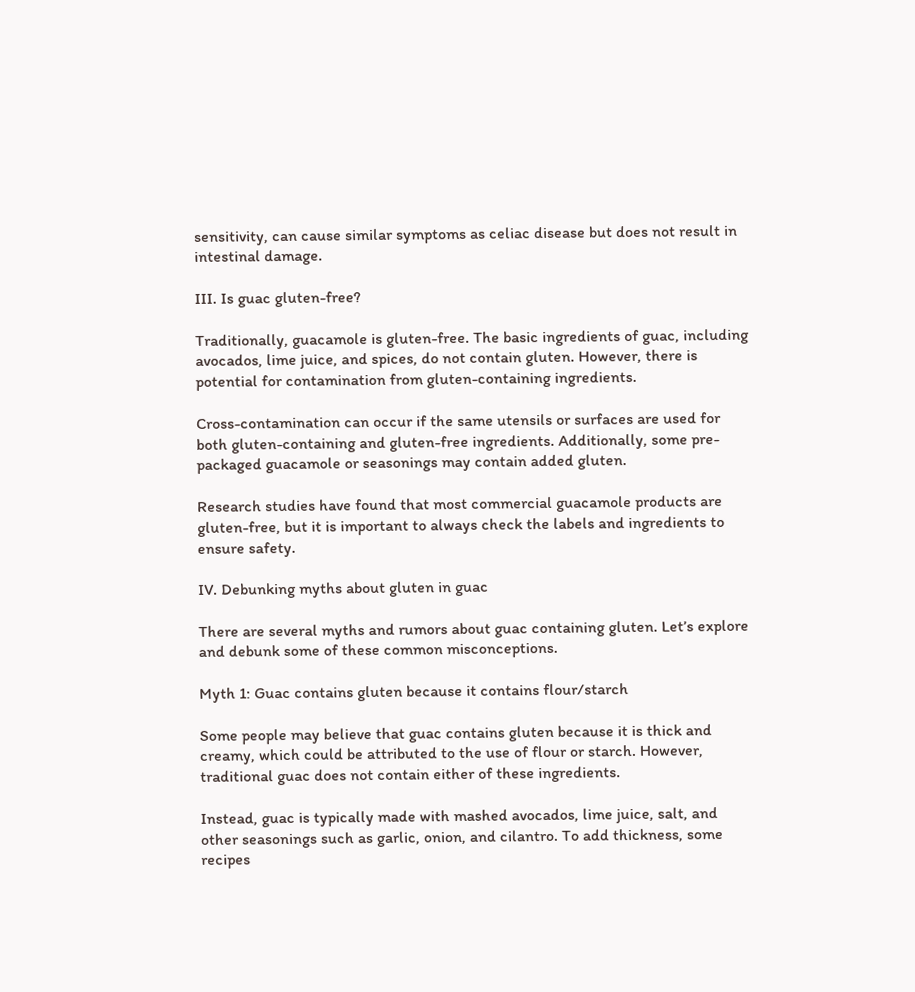sensitivity, can cause similar symptoms as celiac disease but does not result in intestinal damage.

III. Is guac gluten-free?

Traditionally, guacamole is gluten-free. The basic ingredients of guac, including avocados, lime juice, and spices, do not contain gluten. However, there is potential for contamination from gluten-containing ingredients.

Cross-contamination can occur if the same utensils or surfaces are used for both gluten-containing and gluten-free ingredients. Additionally, some pre-packaged guacamole or seasonings may contain added gluten.

Research studies have found that most commercial guacamole products are gluten-free, but it is important to always check the labels and ingredients to ensure safety.

IV. Debunking myths about gluten in guac

There are several myths and rumors about guac containing gluten. Let’s explore and debunk some of these common misconceptions.

Myth 1: Guac contains gluten because it contains flour/starch

Some people may believe that guac contains gluten because it is thick and creamy, which could be attributed to the use of flour or starch. However, traditional guac does not contain either of these ingredients.

Instead, guac is typically made with mashed avocados, lime juice, salt, and other seasonings such as garlic, onion, and cilantro. To add thickness, some recipes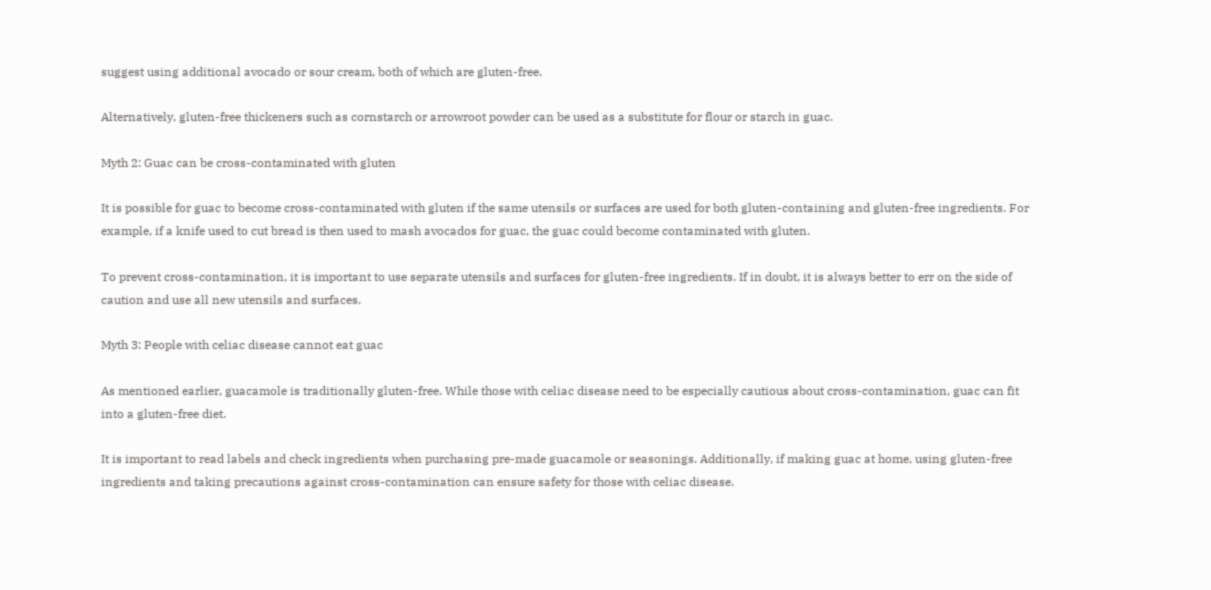suggest using additional avocado or sour cream, both of which are gluten-free.

Alternatively, gluten-free thickeners such as cornstarch or arrowroot powder can be used as a substitute for flour or starch in guac.

Myth 2: Guac can be cross-contaminated with gluten

It is possible for guac to become cross-contaminated with gluten if the same utensils or surfaces are used for both gluten-containing and gluten-free ingredients. For example, if a knife used to cut bread is then used to mash avocados for guac, the guac could become contaminated with gluten.

To prevent cross-contamination, it is important to use separate utensils and surfaces for gluten-free ingredients. If in doubt, it is always better to err on the side of caution and use all new utensils and surfaces.

Myth 3: People with celiac disease cannot eat guac

As mentioned earlier, guacamole is traditionally gluten-free. While those with celiac disease need to be especially cautious about cross-contamination, guac can fit into a gluten-free diet.

It is important to read labels and check ingredients when purchasing pre-made guacamole or seasonings. Additionally, if making guac at home, using gluten-free ingredients and taking precautions against cross-contamination can ensure safety for those with celiac disease.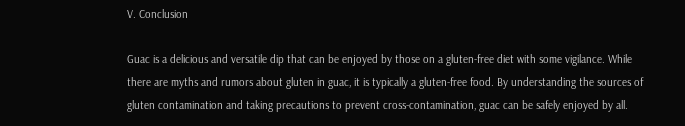V. Conclusion

Guac is a delicious and versatile dip that can be enjoyed by those on a gluten-free diet with some vigilance. While there are myths and rumors about gluten in guac, it is typically a gluten-free food. By understanding the sources of gluten contamination and taking precautions to prevent cross-contamination, guac can be safely enjoyed by all.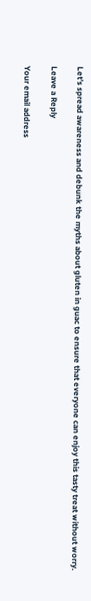Let’s spread awareness and debunk the myths about gluten in guac to ensure that everyone can enjoy this tasty treat without worry.

Leave a Reply

Your email address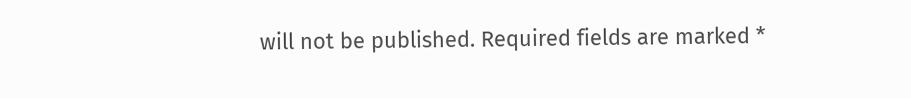will not be published. Required fields are marked *